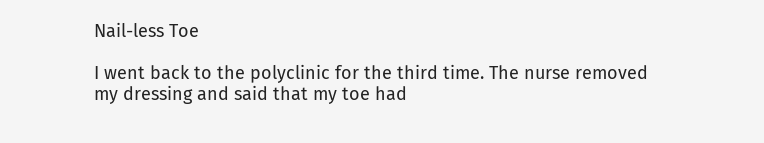Nail-less Toe

I went back to the polyclinic for the third time. The nurse removed my dressing and said that my toe had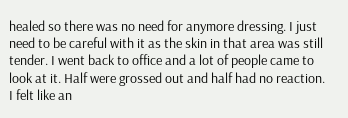healed so there was no need for anymore dressing. I just need to be careful with it as the skin in that area was still tender. I went back to office and a lot of people came to look at it. Half were grossed out and half had no reaction. I felt like an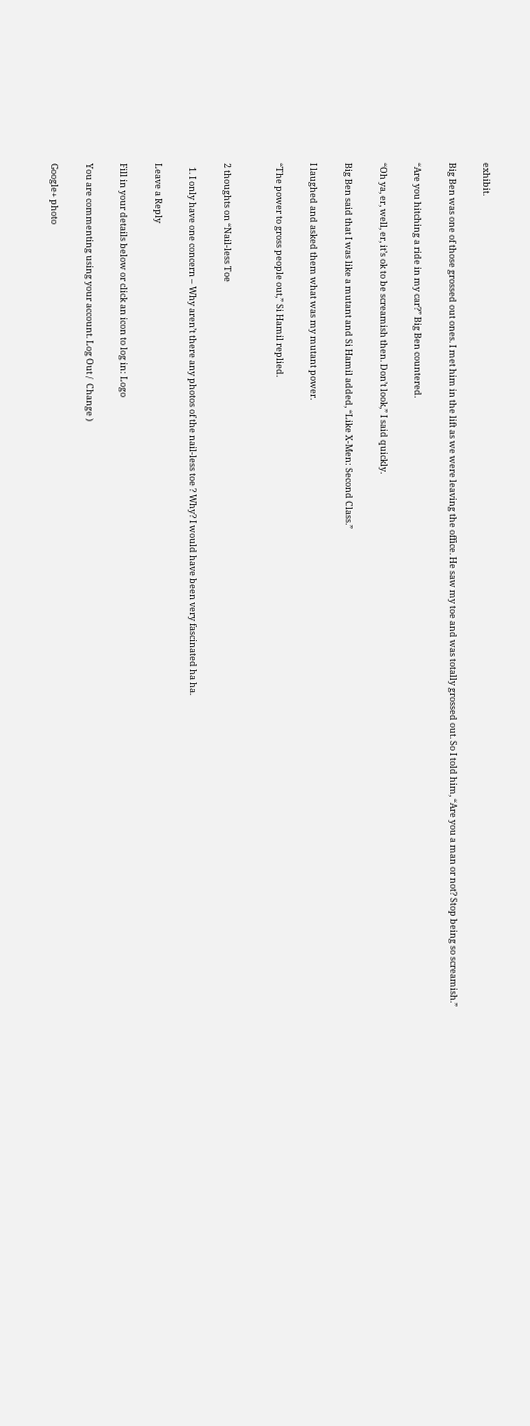exhibit.

Big Ben was one of those grossed out ones. I met him in the lift as we were leaving the office. He saw my toe and was totally grossed out. So I told him, “Are you a man or not? Stop being so screamish.”

“Are you hitching a ride in my car?” Big Ben countered.

“Oh ya, er, well, er, it’s ok to be screamish then. Don’t look,” I said quickly.

Big Ben said that I was like a mutant and Si Hamil added, “Like X-Men: Second Class.”

I laughed and asked them what was my mutant power.

“The power to gross people out,” Si Hamil replied.


2 thoughts on “Nail-less Toe

  1. I only have one concern – Why aren’t there any photos of the nail-less toe ? Why? I would have been very fascinated ha ha.

Leave a Reply

Fill in your details below or click an icon to log in: Logo

You are commenting using your account. Log Out /  Change )

Google+ photo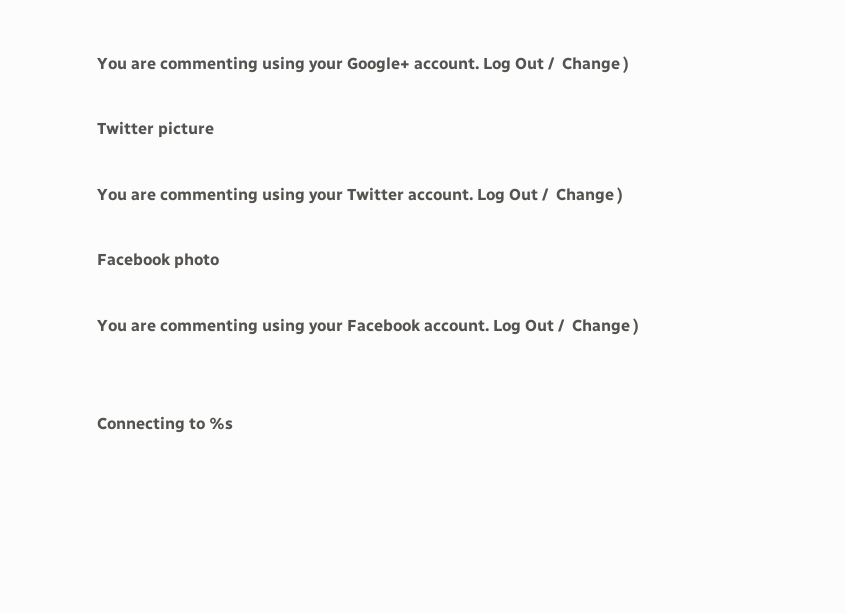You are commenting using your Google+ account. Log Out /  Change )

Twitter picture

You are commenting using your Twitter account. Log Out /  Change )

Facebook photo

You are commenting using your Facebook account. Log Out /  Change )


Connecting to %s